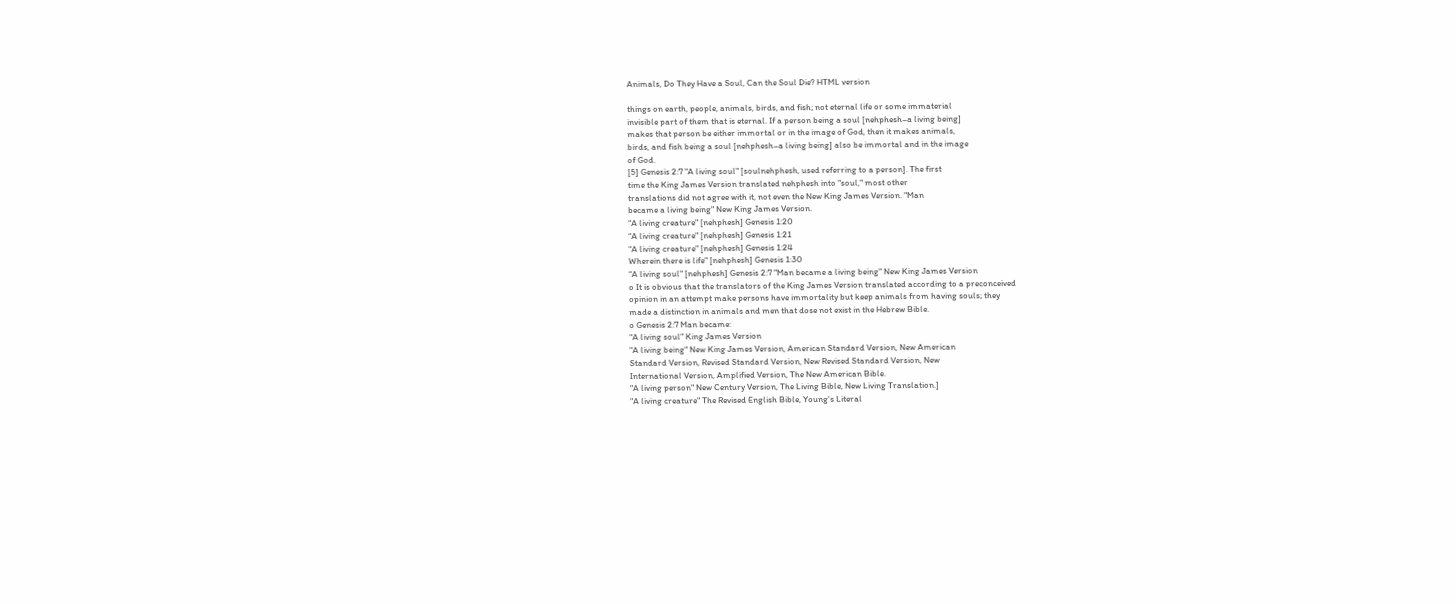Animals, Do They Have a Soul, Can the Soul Die? HTML version

things on earth, people, animals, birds, and fish; not eternal life or some immaterial
invisible part of them that is eternal. If a person being a soul [nehphesh–a living being]
makes that person be either immortal or in the image of God, then it makes animals,
birds, and fish being a soul [nehphesh–a living being] also be immortal and in the image
of God.
[5] Genesis 2:7 "A living soul" [soulnehphesh, used referring to a person]. The first
time the King James Version translated nehphesh into "soul," most other
translations did not agree with it, not even the New King James Version. "Man
became a living being" New King James Version.
“A living creature" [nehphesh] Genesis 1:20
“A living creature" [nehphesh] Genesis 1:21
“A living creature" [nehphesh] Genesis 1:24
Wherein there is life" [nehphesh] Genesis 1:30
“A living soul" [nehphesh] Genesis 2:7 "Man became a living being" New King James Version
o It is obvious that the translators of the King James Version translated according to a preconceived
opinion in an attempt make persons have immortality but keep animals from having souls; they
made a distinction in animals and men that dose not exist in the Hebrew Bible.
o Genesis 2:7 Man became:
“A living soul" King James Version
"A living being" New King James Version, American Standard Version, New American
Standard Version, Revised Standard Version, New Revised Standard Version, New
International Version, Amplified Version, The New American Bible.
"A living person" New Century Version, The Living Bible, New Living Translation.]
"A living creature" The Revised English Bible, Young's Literal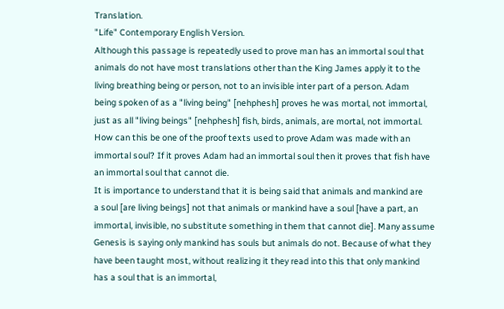Translation.
"Life" Contemporary English Version.
Although this passage is repeatedly used to prove man has an immortal soul that
animals do not have most translations other than the King James apply it to the
living breathing being or person, not to an invisible inter part of a person. Adam
being spoken of as a "living being" [nehphesh] proves he was mortal, not immortal,
just as all "living beings" [nehphesh] fish, birds, animals, are mortal, not immortal.
How can this be one of the proof texts used to prove Adam was made with an
immortal soul? If it proves Adam had an immortal soul then it proves that fish have
an immortal soul that cannot die.
It is importance to understand that it is being said that animals and mankind are
a soul [are living beings] not that animals or mankind have a soul [have a part, an
immortal, invisible, no substitute something in them that cannot die]. Many assume
Genesis is saying only mankind has souls but animals do not. Because of what they
have been taught most, without realizing it they read into this that only mankind
has a soul that is an immortal,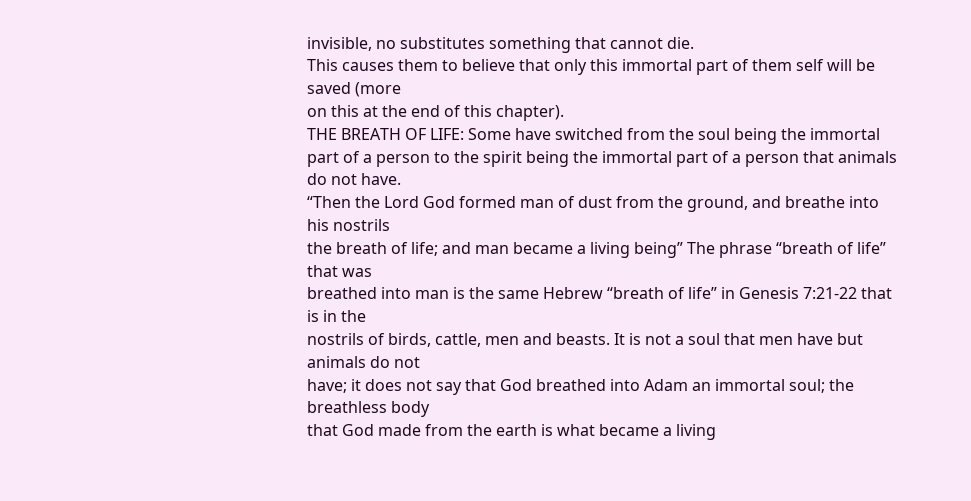invisible, no substitutes something that cannot die.
This causes them to believe that only this immortal part of them self will be saved (more
on this at the end of this chapter).
THE BREATH OF LIFE: Some have switched from the soul being the immortal
part of a person to the spirit being the immortal part of a person that animals do not have.
“Then the Lord God formed man of dust from the ground, and breathe into his nostrils
the breath of life; and man became a living being” The phrase “breath of life” that was
breathed into man is the same Hebrew “breath of life” in Genesis 7:21-22 that is in the
nostrils of birds, cattle, men and beasts. It is not a soul that men have but animals do not
have; it does not say that God breathed into Adam an immortal soul; the breathless body
that God made from the earth is what became a living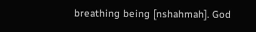breathing being [nshahmah]. God